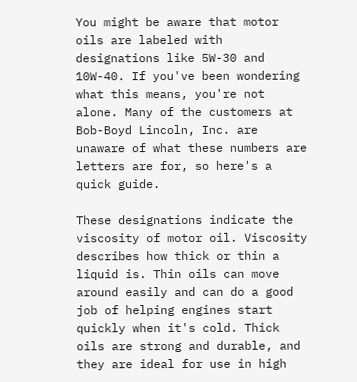You might be aware that motor oils are labeled with designations like 5W-30 and 10W-40. If you've been wondering what this means, you're not alone. Many of the customers at Bob-Boyd Lincoln, Inc. are unaware of what these numbers are letters are for, so here's a quick guide.

These designations indicate the viscosity of motor oil. Viscosity describes how thick or thin a liquid is. Thin oils can move around easily and can do a good job of helping engines start quickly when it's cold. Thick oils are strong and durable, and they are ideal for use in high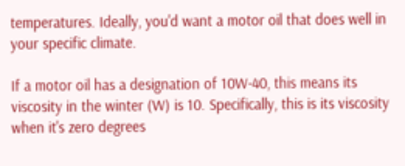temperatures. Ideally, you'd want a motor oil that does well in your specific climate.

If a motor oil has a designation of 10W-40, this means its viscosity in the winter (W) is 10. Specifically, this is its viscosity when it's zero degrees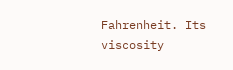Fahrenheit. Its viscosity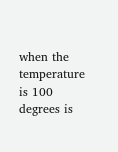when the temperature is 100 degrees is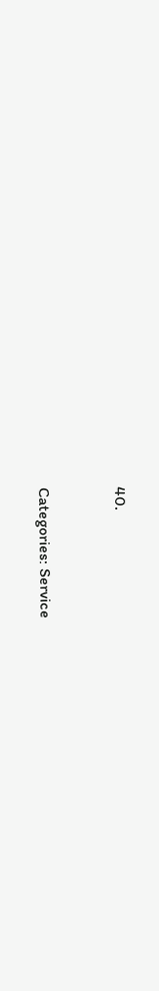40.


Categories: Service